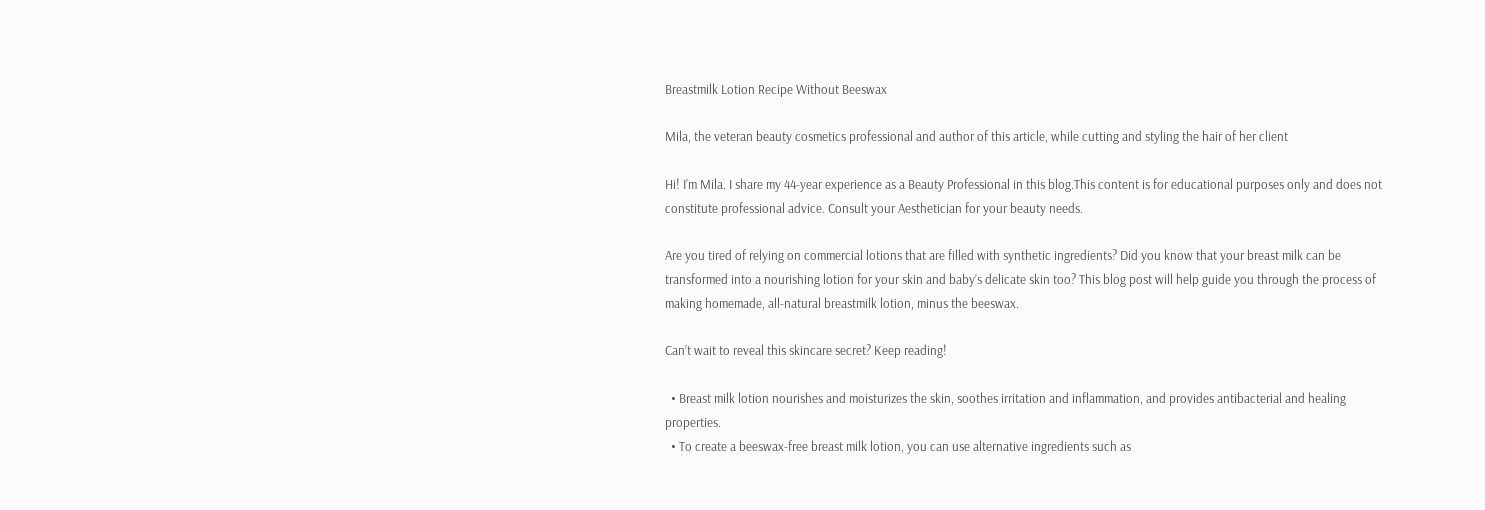Breastmilk Lotion Recipe Without Beeswax

Mila, the veteran beauty cosmetics professional and author of this article, while cutting and styling the hair of her client

Hi! I’m Mila. I share my 44-year experience as a Beauty Professional in this blog.This content is for educational purposes only and does not constitute professional advice. Consult your Aesthetician for your beauty needs.

Are you tired of relying on commercial lotions that are filled with synthetic ingredients? Did you know that your breast milk can be transformed into a nourishing lotion for your skin and baby’s delicate skin too? This blog post will help guide you through the process of making homemade, all-natural breastmilk lotion, minus the beeswax.

Can’t wait to reveal this skincare secret? Keep reading!

  • Breast milk lotion nourishes and moisturizes the skin, soothes irritation and inflammation, and provides antibacterial and healing properties.
  • To create a beeswax-free breast milk lotion, you can use alternative ingredients such as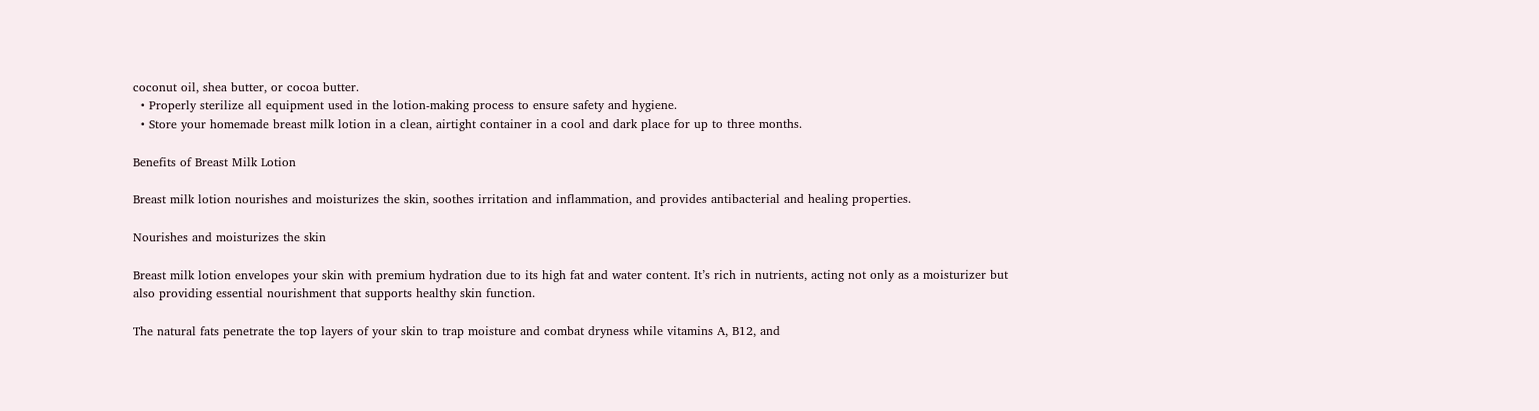coconut oil, shea butter, or cocoa butter.
  • Properly sterilize all equipment used in the lotion-making process to ensure safety and hygiene.
  • Store your homemade breast milk lotion in a clean, airtight container in a cool and dark place for up to three months.

Benefits of Breast Milk Lotion

Breast milk lotion nourishes and moisturizes the skin, soothes irritation and inflammation, and provides antibacterial and healing properties.

Nourishes and moisturizes the skin

Breast milk lotion envelopes your skin with premium hydration due to its high fat and water content. It’s rich in nutrients, acting not only as a moisturizer but also providing essential nourishment that supports healthy skin function.

The natural fats penetrate the top layers of your skin to trap moisture and combat dryness while vitamins A, B12, and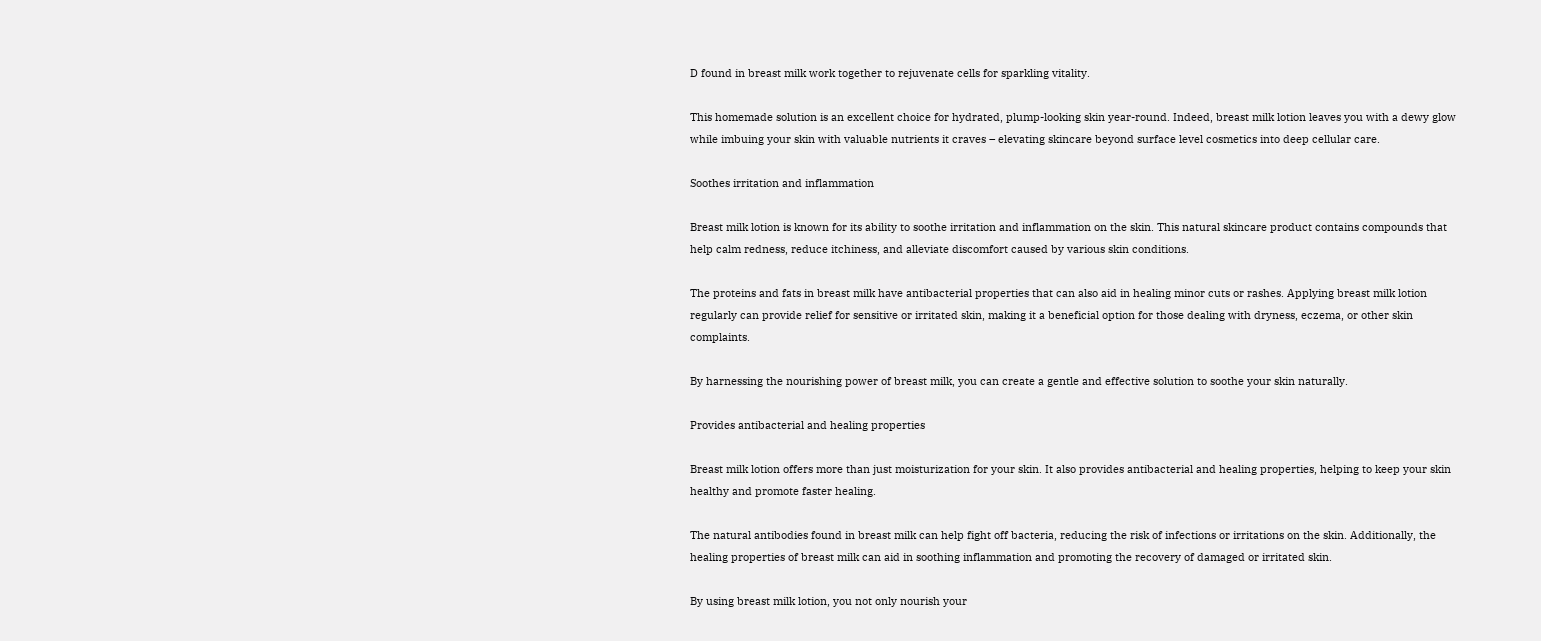D found in breast milk work together to rejuvenate cells for sparkling vitality.

This homemade solution is an excellent choice for hydrated, plump-looking skin year-round. Indeed, breast milk lotion leaves you with a dewy glow while imbuing your skin with valuable nutrients it craves – elevating skincare beyond surface level cosmetics into deep cellular care.

Soothes irritation and inflammation

Breast milk lotion is known for its ability to soothe irritation and inflammation on the skin. This natural skincare product contains compounds that help calm redness, reduce itchiness, and alleviate discomfort caused by various skin conditions.

The proteins and fats in breast milk have antibacterial properties that can also aid in healing minor cuts or rashes. Applying breast milk lotion regularly can provide relief for sensitive or irritated skin, making it a beneficial option for those dealing with dryness, eczema, or other skin complaints.

By harnessing the nourishing power of breast milk, you can create a gentle and effective solution to soothe your skin naturally.

Provides antibacterial and healing properties

Breast milk lotion offers more than just moisturization for your skin. It also provides antibacterial and healing properties, helping to keep your skin healthy and promote faster healing.

The natural antibodies found in breast milk can help fight off bacteria, reducing the risk of infections or irritations on the skin. Additionally, the healing properties of breast milk can aid in soothing inflammation and promoting the recovery of damaged or irritated skin.

By using breast milk lotion, you not only nourish your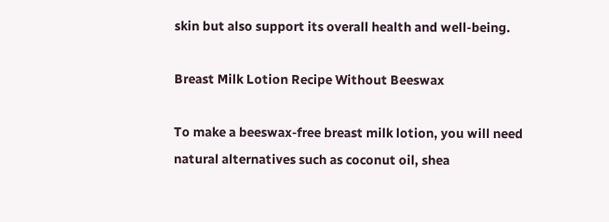skin but also support its overall health and well-being.

Breast Milk Lotion Recipe Without Beeswax

To make a beeswax-free breast milk lotion, you will need natural alternatives such as coconut oil, shea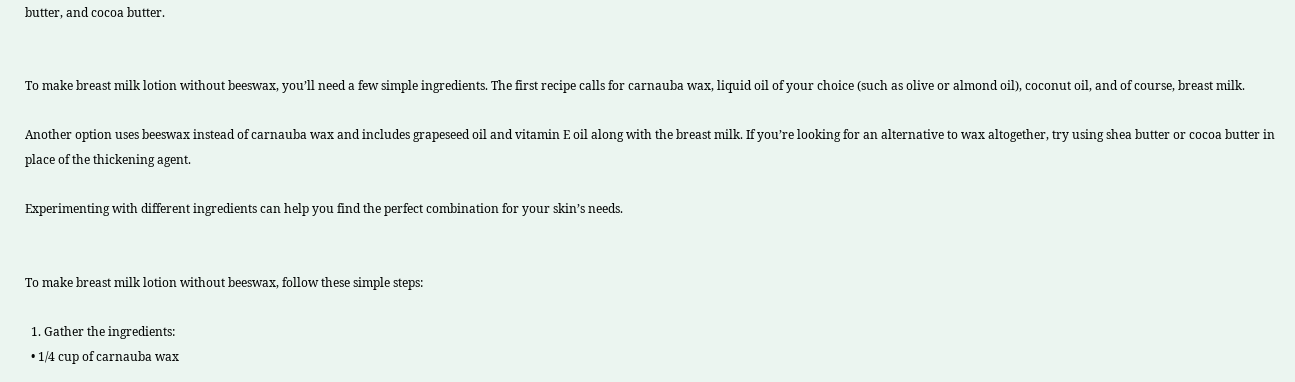butter, and cocoa butter.


To make breast milk lotion without beeswax, you’ll need a few simple ingredients. The first recipe calls for carnauba wax, liquid oil of your choice (such as olive or almond oil), coconut oil, and of course, breast milk.

Another option uses beeswax instead of carnauba wax and includes grapeseed oil and vitamin E oil along with the breast milk. If you’re looking for an alternative to wax altogether, try using shea butter or cocoa butter in place of the thickening agent.

Experimenting with different ingredients can help you find the perfect combination for your skin’s needs.


To make breast milk lotion without beeswax, follow these simple steps:

  1. Gather the ingredients:
  • 1/4 cup of carnauba wax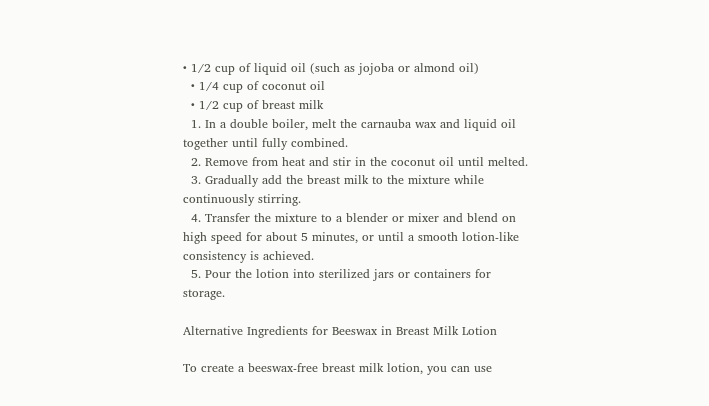• 1/2 cup of liquid oil (such as jojoba or almond oil)
  • 1/4 cup of coconut oil
  • 1/2 cup of breast milk
  1. In a double boiler, melt the carnauba wax and liquid oil together until fully combined.
  2. Remove from heat and stir in the coconut oil until melted.
  3. Gradually add the breast milk to the mixture while continuously stirring.
  4. Transfer the mixture to a blender or mixer and blend on high speed for about 5 minutes, or until a smooth lotion-like consistency is achieved.
  5. Pour the lotion into sterilized jars or containers for storage.

Alternative Ingredients for Beeswax in Breast Milk Lotion

To create a beeswax-free breast milk lotion, you can use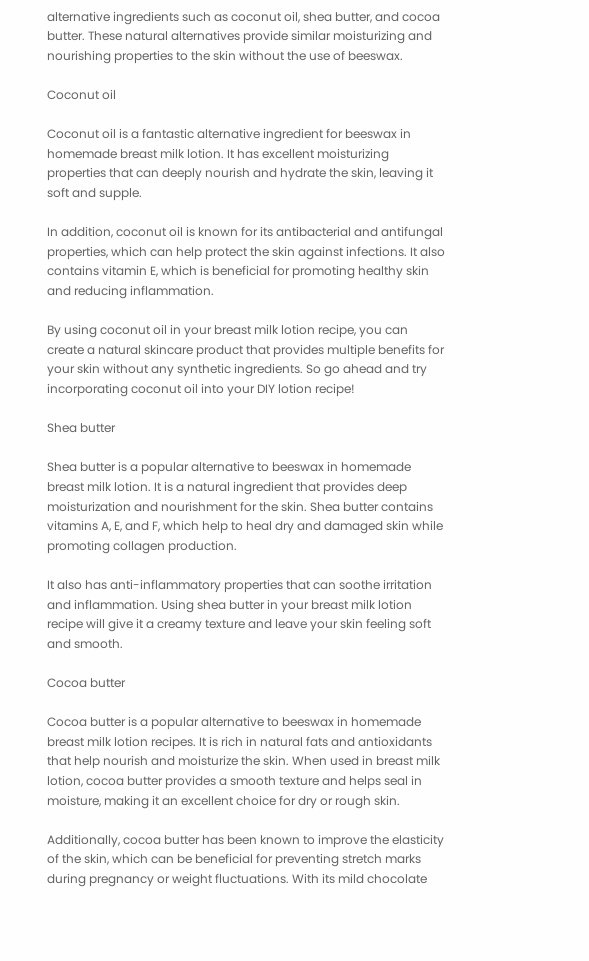alternative ingredients such as coconut oil, shea butter, and cocoa butter. These natural alternatives provide similar moisturizing and nourishing properties to the skin without the use of beeswax.

Coconut oil

Coconut oil is a fantastic alternative ingredient for beeswax in homemade breast milk lotion. It has excellent moisturizing properties that can deeply nourish and hydrate the skin, leaving it soft and supple.

In addition, coconut oil is known for its antibacterial and antifungal properties, which can help protect the skin against infections. It also contains vitamin E, which is beneficial for promoting healthy skin and reducing inflammation.

By using coconut oil in your breast milk lotion recipe, you can create a natural skincare product that provides multiple benefits for your skin without any synthetic ingredients. So go ahead and try incorporating coconut oil into your DIY lotion recipe!

Shea butter

Shea butter is a popular alternative to beeswax in homemade breast milk lotion. It is a natural ingredient that provides deep moisturization and nourishment for the skin. Shea butter contains vitamins A, E, and F, which help to heal dry and damaged skin while promoting collagen production.

It also has anti-inflammatory properties that can soothe irritation and inflammation. Using shea butter in your breast milk lotion recipe will give it a creamy texture and leave your skin feeling soft and smooth.

Cocoa butter

Cocoa butter is a popular alternative to beeswax in homemade breast milk lotion recipes. It is rich in natural fats and antioxidants that help nourish and moisturize the skin. When used in breast milk lotion, cocoa butter provides a smooth texture and helps seal in moisture, making it an excellent choice for dry or rough skin.

Additionally, cocoa butter has been known to improve the elasticity of the skin, which can be beneficial for preventing stretch marks during pregnancy or weight fluctuations. With its mild chocolate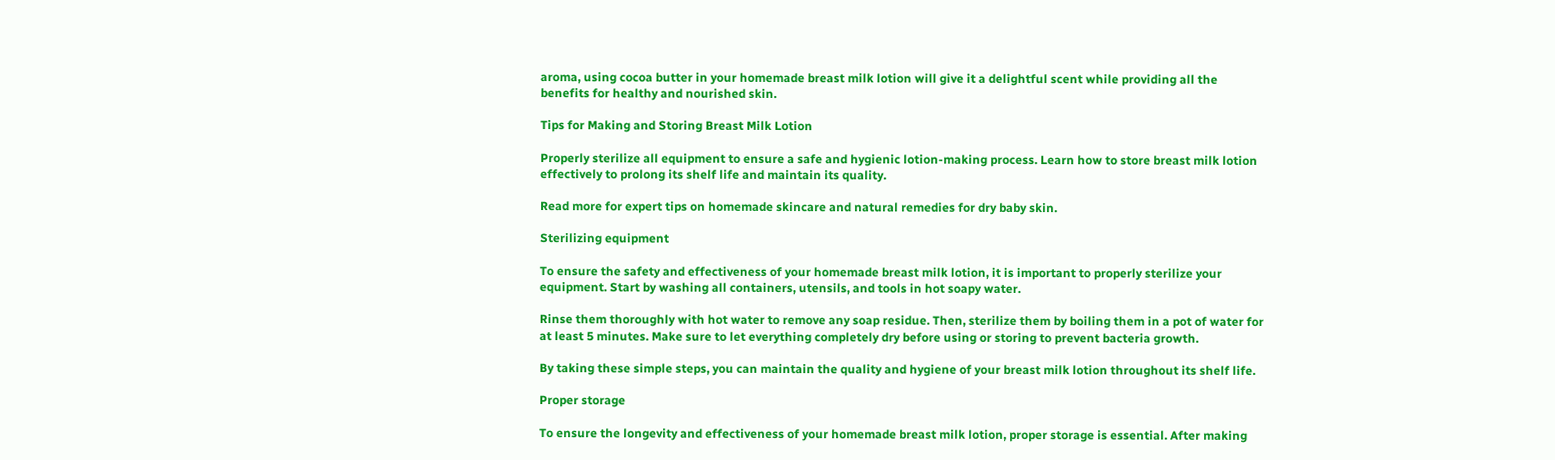aroma, using cocoa butter in your homemade breast milk lotion will give it a delightful scent while providing all the benefits for healthy and nourished skin.

Tips for Making and Storing Breast Milk Lotion

Properly sterilize all equipment to ensure a safe and hygienic lotion-making process. Learn how to store breast milk lotion effectively to prolong its shelf life and maintain its quality.

Read more for expert tips on homemade skincare and natural remedies for dry baby skin.

Sterilizing equipment

To ensure the safety and effectiveness of your homemade breast milk lotion, it is important to properly sterilize your equipment. Start by washing all containers, utensils, and tools in hot soapy water.

Rinse them thoroughly with hot water to remove any soap residue. Then, sterilize them by boiling them in a pot of water for at least 5 minutes. Make sure to let everything completely dry before using or storing to prevent bacteria growth.

By taking these simple steps, you can maintain the quality and hygiene of your breast milk lotion throughout its shelf life.

Proper storage

To ensure the longevity and effectiveness of your homemade breast milk lotion, proper storage is essential. After making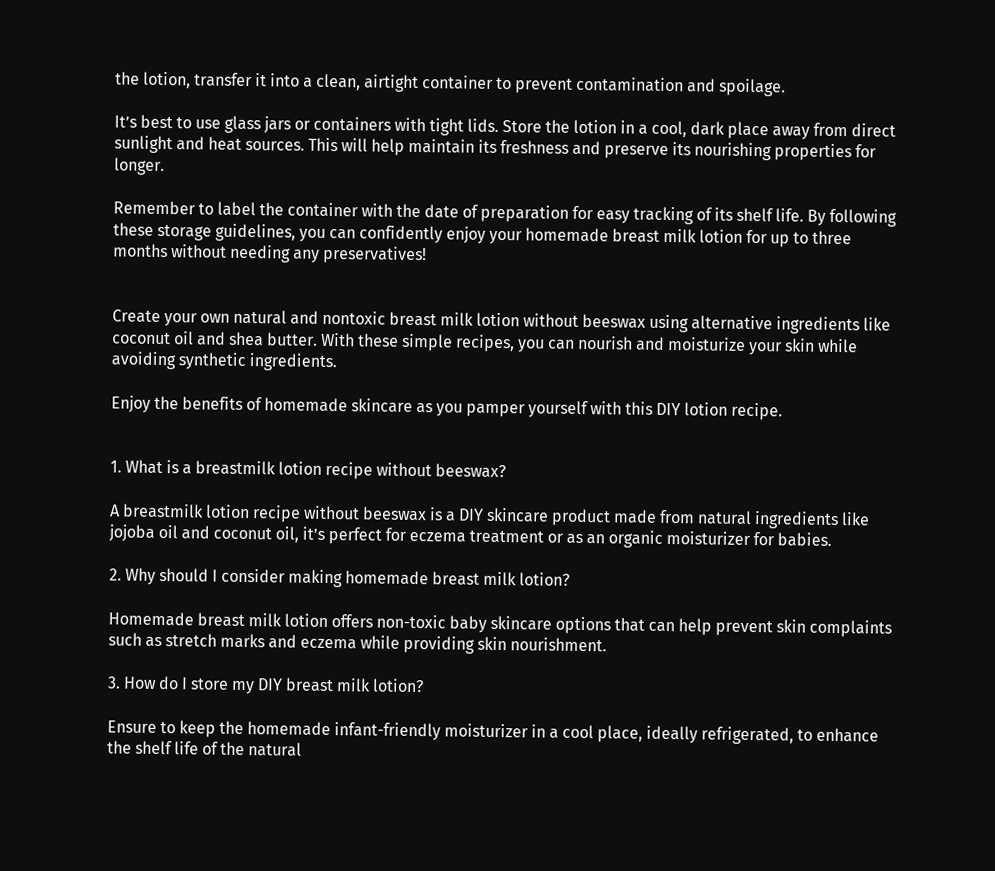the lotion, transfer it into a clean, airtight container to prevent contamination and spoilage.

It’s best to use glass jars or containers with tight lids. Store the lotion in a cool, dark place away from direct sunlight and heat sources. This will help maintain its freshness and preserve its nourishing properties for longer.

Remember to label the container with the date of preparation for easy tracking of its shelf life. By following these storage guidelines, you can confidently enjoy your homemade breast milk lotion for up to three months without needing any preservatives!


Create your own natural and nontoxic breast milk lotion without beeswax using alternative ingredients like coconut oil and shea butter. With these simple recipes, you can nourish and moisturize your skin while avoiding synthetic ingredients.

Enjoy the benefits of homemade skincare as you pamper yourself with this DIY lotion recipe.


1. What is a breastmilk lotion recipe without beeswax?

A breastmilk lotion recipe without beeswax is a DIY skincare product made from natural ingredients like jojoba oil and coconut oil, it’s perfect for eczema treatment or as an organic moisturizer for babies.

2. Why should I consider making homemade breast milk lotion?

Homemade breast milk lotion offers non-toxic baby skincare options that can help prevent skin complaints such as stretch marks and eczema while providing skin nourishment.

3. How do I store my DIY breast milk lotion?

Ensure to keep the homemade infant-friendly moisturizer in a cool place, ideally refrigerated, to enhance the shelf life of the natural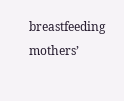breastfeeding mothers’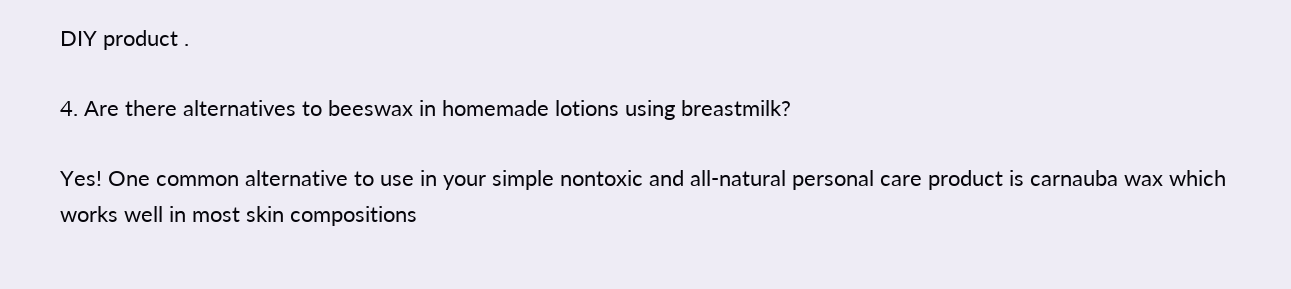DIY product .

4. Are there alternatives to beeswax in homemade lotions using breastmilk?

Yes! One common alternative to use in your simple nontoxic and all-natural personal care product is carnauba wax which works well in most skin compositions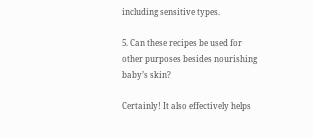including sensitive types.

5. Can these recipes be used for other purposes besides nourishing baby’s skin?

Certainly! It also effectively helps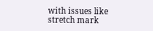with issues like stretch mark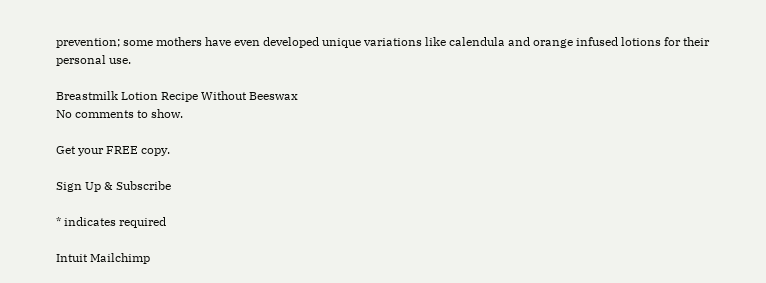prevention; some mothers have even developed unique variations like calendula and orange infused lotions for their personal use.

Breastmilk Lotion Recipe Without Beeswax
No comments to show.

Get your FREE copy.

Sign Up & Subscribe

* indicates required

Intuit Mailchimp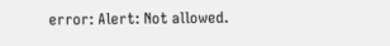error: Alert: Not allowed.